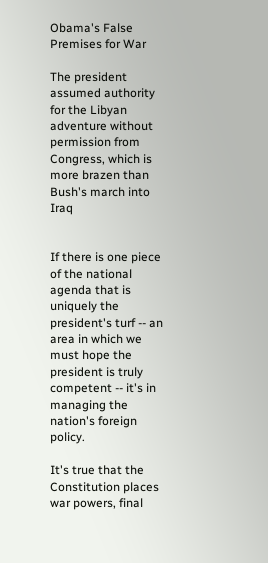Obama's False Premises for War

The president assumed authority for the Libyan adventure without permission from Congress, which is more brazen than Bush's march into Iraq


If there is one piece of the national agenda that is uniquely the president's turf -- an area in which we must hope the president is truly competent -- it's in managing the nation's foreign policy.

It's true that the Constitution places war powers, final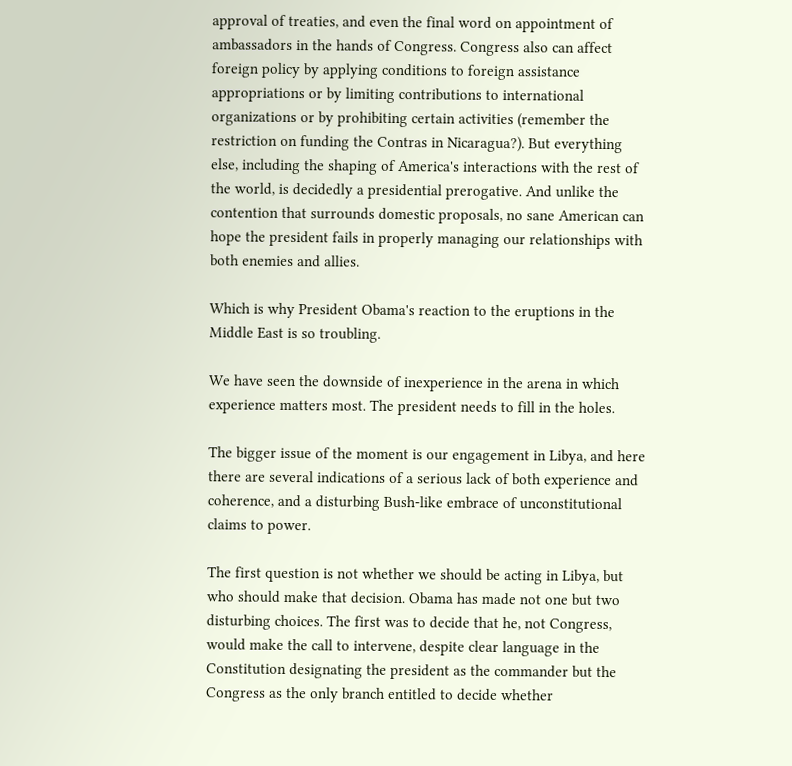approval of treaties, and even the final word on appointment of ambassadors in the hands of Congress. Congress also can affect foreign policy by applying conditions to foreign assistance appropriations or by limiting contributions to international organizations or by prohibiting certain activities (remember the restriction on funding the Contras in Nicaragua?). But everything else, including the shaping of America's interactions with the rest of the world, is decidedly a presidential prerogative. And unlike the contention that surrounds domestic proposals, no sane American can hope the president fails in properly managing our relationships with both enemies and allies.

Which is why President Obama's reaction to the eruptions in the Middle East is so troubling.

We have seen the downside of inexperience in the arena in which experience matters most. The president needs to fill in the holes.

The bigger issue of the moment is our engagement in Libya, and here there are several indications of a serious lack of both experience and coherence, and a disturbing Bush-like embrace of unconstitutional claims to power.

The first question is not whether we should be acting in Libya, but who should make that decision. Obama has made not one but two disturbing choices. The first was to decide that he, not Congress, would make the call to intervene, despite clear language in the Constitution designating the president as the commander but the Congress as the only branch entitled to decide whether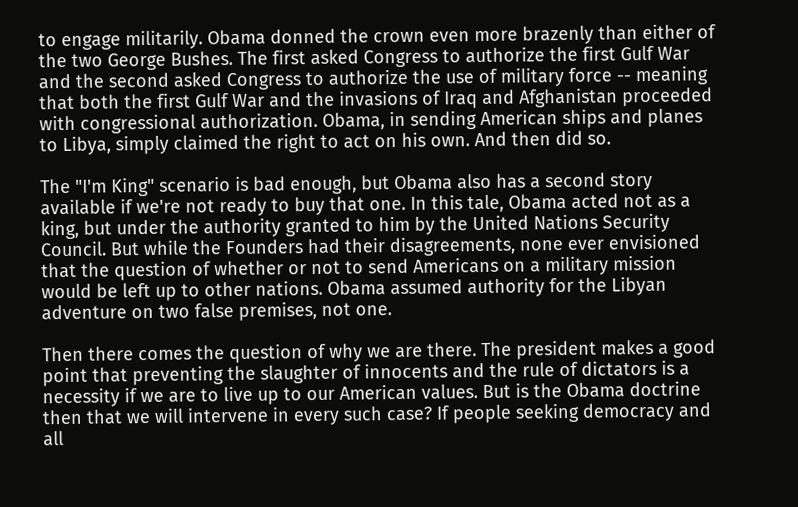to engage militarily. Obama donned the crown even more brazenly than either of the two George Bushes. The first asked Congress to authorize the first Gulf War and the second asked Congress to authorize the use of military force -- meaning that both the first Gulf War and the invasions of Iraq and Afghanistan proceeded with congressional authorization. Obama, in sending American ships and planes to Libya, simply claimed the right to act on his own. And then did so.

The "I'm King" scenario is bad enough, but Obama also has a second story available if we're not ready to buy that one. In this tale, Obama acted not as a king, but under the authority granted to him by the United Nations Security Council. But while the Founders had their disagreements, none ever envisioned that the question of whether or not to send Americans on a military mission would be left up to other nations. Obama assumed authority for the Libyan adventure on two false premises, not one.

Then there comes the question of why we are there. The president makes a good point that preventing the slaughter of innocents and the rule of dictators is a necessity if we are to live up to our American values. But is the Obama doctrine then that we will intervene in every such case? If people seeking democracy and all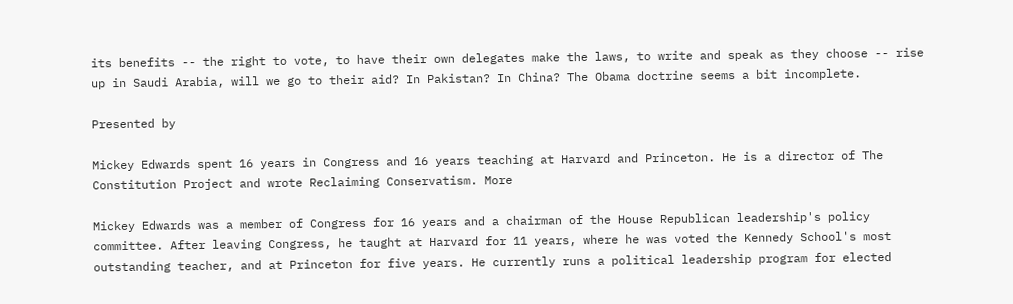its benefits -- the right to vote, to have their own delegates make the laws, to write and speak as they choose -- rise up in Saudi Arabia, will we go to their aid? In Pakistan? In China? The Obama doctrine seems a bit incomplete.

Presented by

Mickey Edwards spent 16 years in Congress and 16 years teaching at Harvard and Princeton. He is a director of The Constitution Project and wrote Reclaiming Conservatism. More

Mickey Edwards was a member of Congress for 16 years and a chairman of the House Republican leadership's policy committee. After leaving Congress, he taught at Harvard for 11 years, where he was voted the Kennedy School's most outstanding teacher, and at Princeton for five years. He currently runs a political leadership program for elected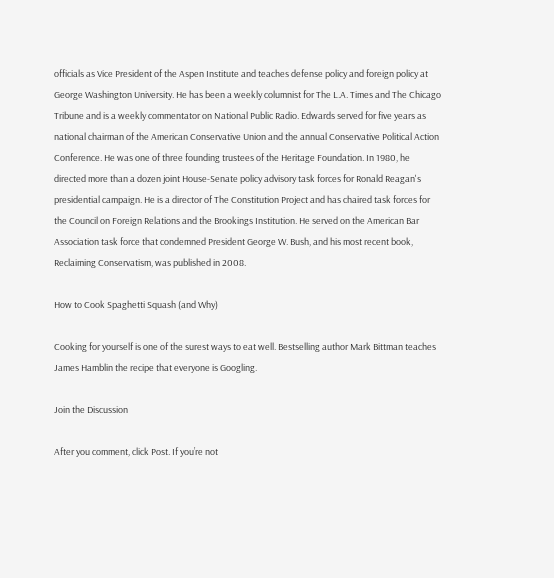officials as Vice President of the Aspen Institute and teaches defense policy and foreign policy at George Washington University. He has been a weekly columnist for The L.A. Times and The Chicago Tribune and is a weekly commentator on National Public Radio. Edwards served for five years as national chairman of the American Conservative Union and the annual Conservative Political Action Conference. He was one of three founding trustees of the Heritage Foundation. In 1980, he directed more than a dozen joint House-Senate policy advisory task forces for Ronald Reagan's presidential campaign. He is a director of The Constitution Project and has chaired task forces for the Council on Foreign Relations and the Brookings Institution. He served on the American Bar Association task force that condemned President George W. Bush, and his most recent book, Reclaiming Conservatism, was published in 2008.

How to Cook Spaghetti Squash (and Why)

Cooking for yourself is one of the surest ways to eat well. Bestselling author Mark Bittman teaches James Hamblin the recipe that everyone is Googling.

Join the Discussion

After you comment, click Post. If you’re not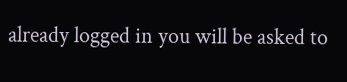already logged in you will be asked to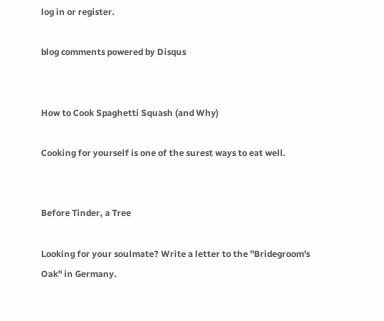log in or register.

blog comments powered by Disqus


How to Cook Spaghetti Squash (and Why)

Cooking for yourself is one of the surest ways to eat well.


Before Tinder, a Tree

Looking for your soulmate? Write a letter to the "Bridegroom's Oak" in Germany.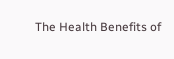The Health Benefits of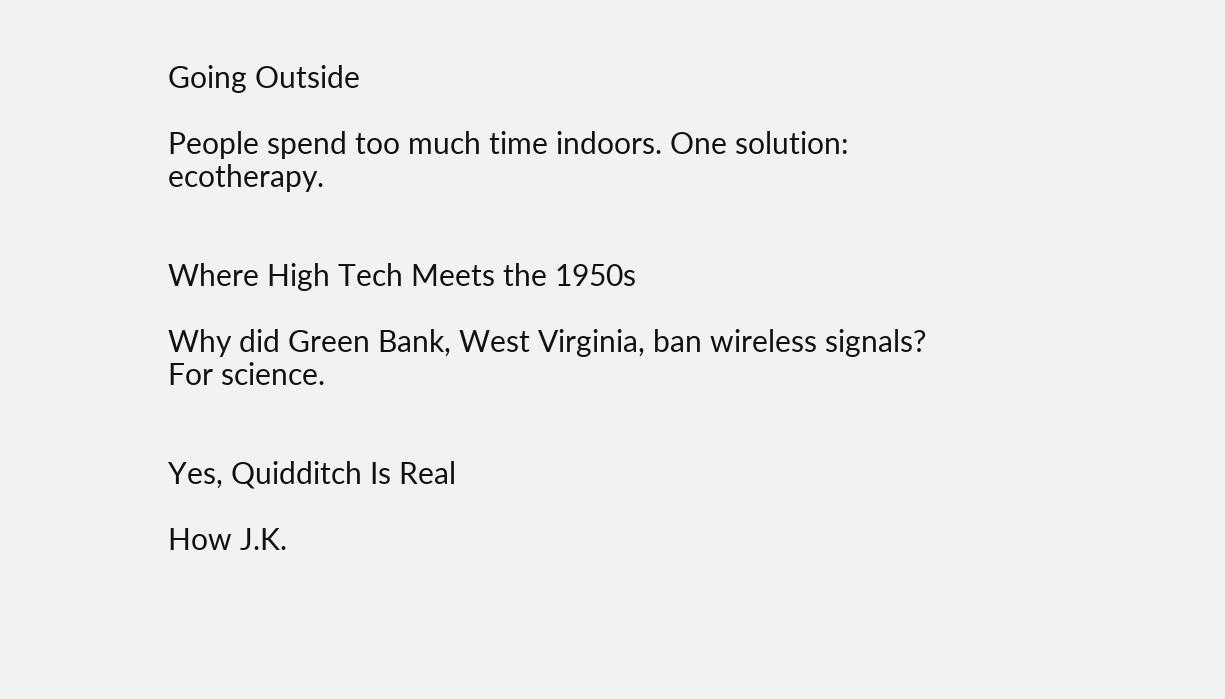Going Outside

People spend too much time indoors. One solution: ecotherapy.


Where High Tech Meets the 1950s

Why did Green Bank, West Virginia, ban wireless signals? For science.


Yes, Quidditch Is Real

How J.K.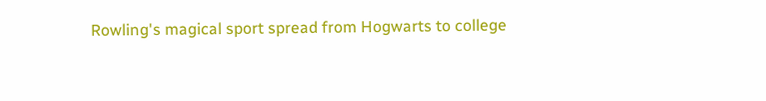Rowling's magical sport spread from Hogwarts to college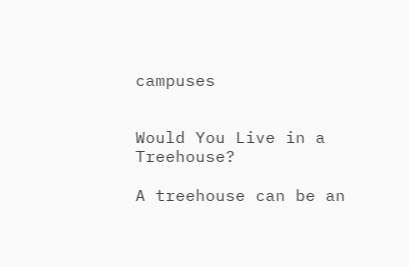campuses


Would You Live in a Treehouse?

A treehouse can be an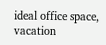ideal office space, vacation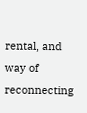rental, and way of reconnecting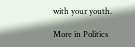with your youth.

More in Politics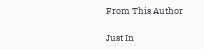From This Author

Just In